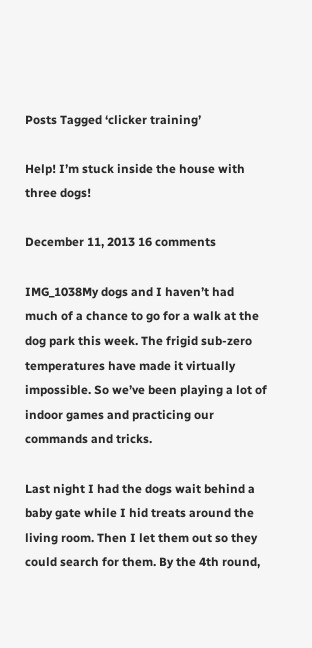Posts Tagged ‘clicker training’

Help! I’m stuck inside the house with three dogs!

December 11, 2013 16 comments

IMG_1038My dogs and I haven’t had much of a chance to go for a walk at the dog park this week. The frigid sub-zero temperatures have made it virtually impossible. So we’ve been playing a lot of indoor games and practicing our commands and tricks.

Last night I had the dogs wait behind a baby gate while I hid treats around the living room. Then I let them out so they could search for them. By the 4th round,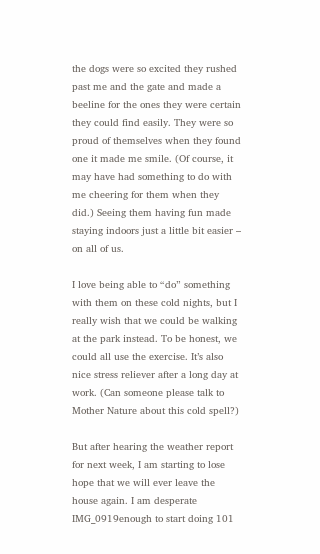the dogs were so excited they rushed past me and the gate and made a beeline for the ones they were certain they could find easily. They were so proud of themselves when they found one it made me smile. (Of course, it may have had something to do with me cheering for them when they did.) Seeing them having fun made staying indoors just a little bit easier – on all of us.

I love being able to “do” something with them on these cold nights, but I really wish that we could be walking at the park instead. To be honest, we could all use the exercise. It’s also nice stress reliever after a long day at work. (Can someone please talk to Mother Nature about this cold spell?)

But after hearing the weather report for next week, I am starting to lose hope that we will ever leave the house again. I am desperate IMG_0919enough to start doing 101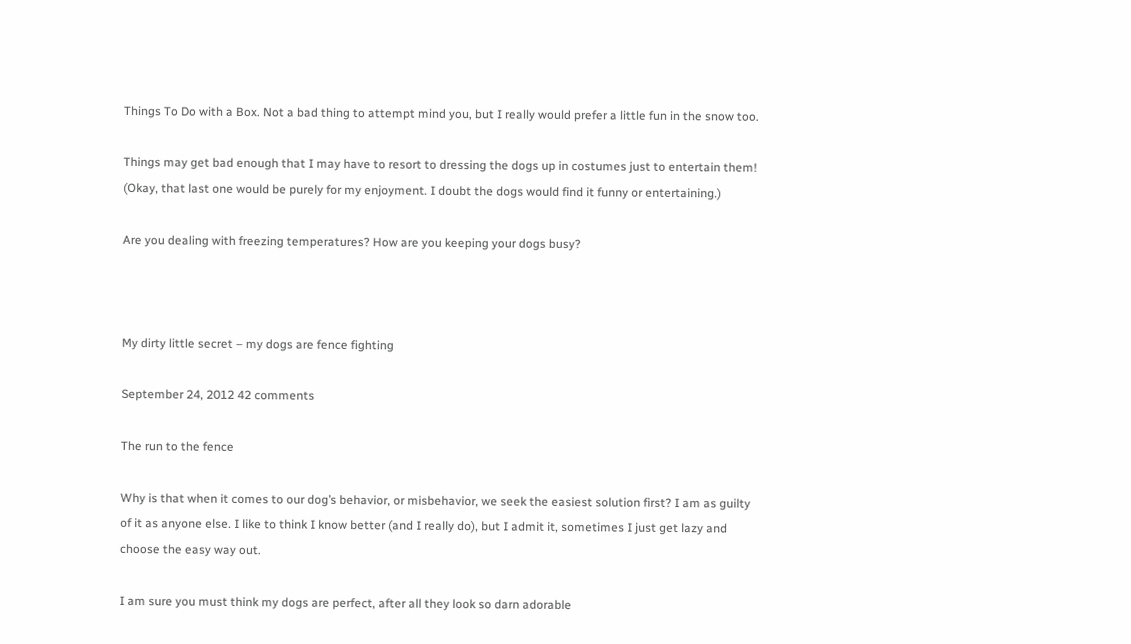Things To Do with a Box. Not a bad thing to attempt mind you, but I really would prefer a little fun in the snow too.

Things may get bad enough that I may have to resort to dressing the dogs up in costumes just to entertain them! (Okay, that last one would be purely for my enjoyment. I doubt the dogs would find it funny or entertaining.)

Are you dealing with freezing temperatures? How are you keeping your dogs busy?



My dirty little secret – my dogs are fence fighting

September 24, 2012 42 comments

The run to the fence

Why is that when it comes to our dog’s behavior, or misbehavior, we seek the easiest solution first? I am as guilty of it as anyone else. I like to think I know better (and I really do), but I admit it, sometimes I just get lazy and choose the easy way out.

I am sure you must think my dogs are perfect, after all they look so darn adorable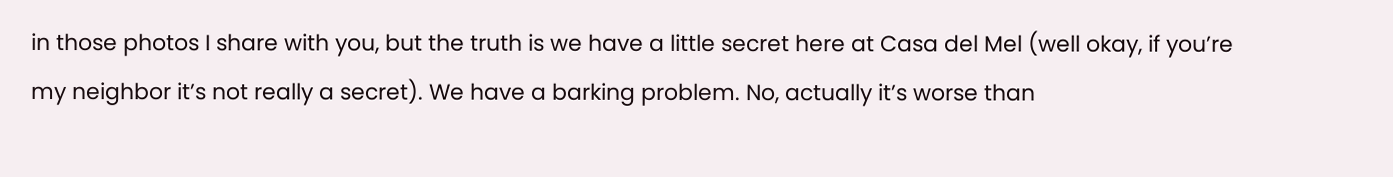in those photos I share with you, but the truth is we have a little secret here at Casa del Mel (well okay, if you’re my neighbor it’s not really a secret). We have a barking problem. No, actually it’s worse than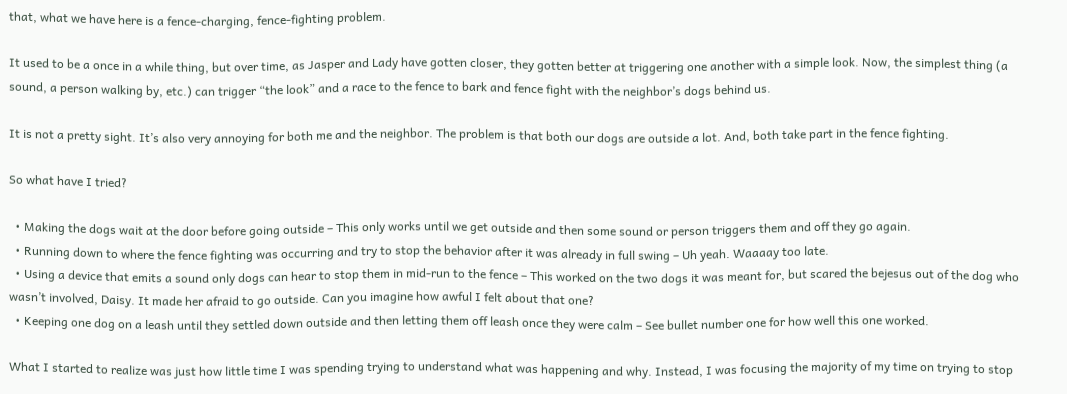that, what we have here is a fence-charging, fence-fighting problem.

It used to be a once in a while thing, but over time, as Jasper and Lady have gotten closer, they gotten better at triggering one another with a simple look. Now, the simplest thing (a sound, a person walking by, etc.) can trigger “the look” and a race to the fence to bark and fence fight with the neighbor’s dogs behind us.

It is not a pretty sight. It’s also very annoying for both me and the neighbor. The problem is that both our dogs are outside a lot. And, both take part in the fence fighting.

So what have I tried?

  • Making the dogs wait at the door before going outside – This only works until we get outside and then some sound or person triggers them and off they go again.
  • Running down to where the fence fighting was occurring and try to stop the behavior after it was already in full swing – Uh yeah. Waaaay too late.
  • Using a device that emits a sound only dogs can hear to stop them in mid-run to the fence – This worked on the two dogs it was meant for, but scared the bejesus out of the dog who wasn’t involved, Daisy. It made her afraid to go outside. Can you imagine how awful I felt about that one?
  • Keeping one dog on a leash until they settled down outside and then letting them off leash once they were calm – See bullet number one for how well this one worked.

What I started to realize was just how little time I was spending trying to understand what was happening and why. Instead, I was focusing the majority of my time on trying to stop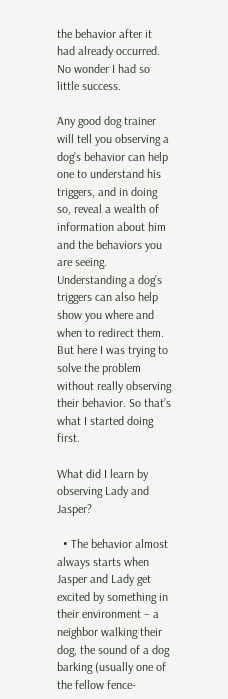the behavior after it had already occurred. No wonder I had so little success.

Any good dog trainer will tell you observing a dog’s behavior can help one to understand his triggers, and in doing so, reveal a wealth of information about him and the behaviors you are seeing. Understanding a dog’s triggers can also help show you where and when to redirect them. But here I was trying to solve the problem without really observing their behavior. So that’s what I started doing first.

What did I learn by observing Lady and Jasper?

  • The behavior almost always starts when Jasper and Lady get excited by something in their environment – a neighbor walking their dog, the sound of a dog barking (usually one of the fellow fence-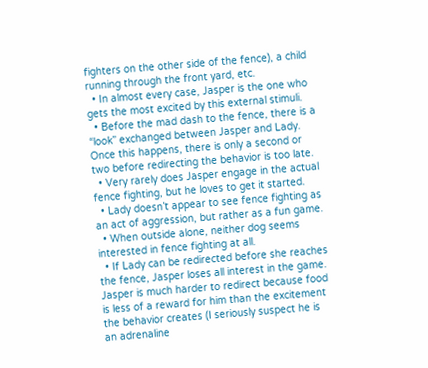fighters on the other side of the fence), a child running through the front yard, etc.
  • In almost every case, Jasper is the one who gets the most excited by this external stimuli.
  • Before the mad dash to the fence, there is a “look” exchanged between Jasper and Lady. Once this happens, there is only a second or two before redirecting the behavior is too late.
  • Very rarely does Jasper engage in the actual fence fighting, but he loves to get it started.
  • Lady doesn’t appear to see fence fighting as an act of aggression, but rather as a fun game.
  • When outside alone, neither dog seems interested in fence fighting at all.
  • If Lady can be redirected before she reaches the fence, Jasper loses all interest in the game. Jasper is much harder to redirect because food is less of a reward for him than the excitement the behavior creates (I seriously suspect he is an adrenaline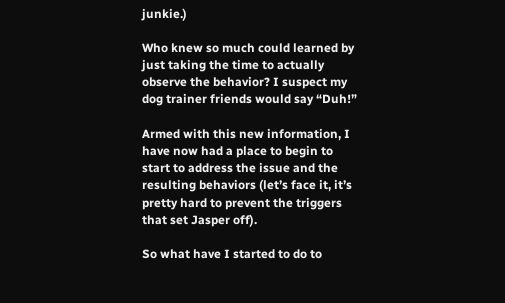junkie.)

Who knew so much could learned by just taking the time to actually observe the behavior? I suspect my dog trainer friends would say “Duh!”

Armed with this new information, I have now had a place to begin to start to address the issue and the resulting behaviors (let’s face it, it’s pretty hard to prevent the triggers that set Jasper off).

So what have I started to do to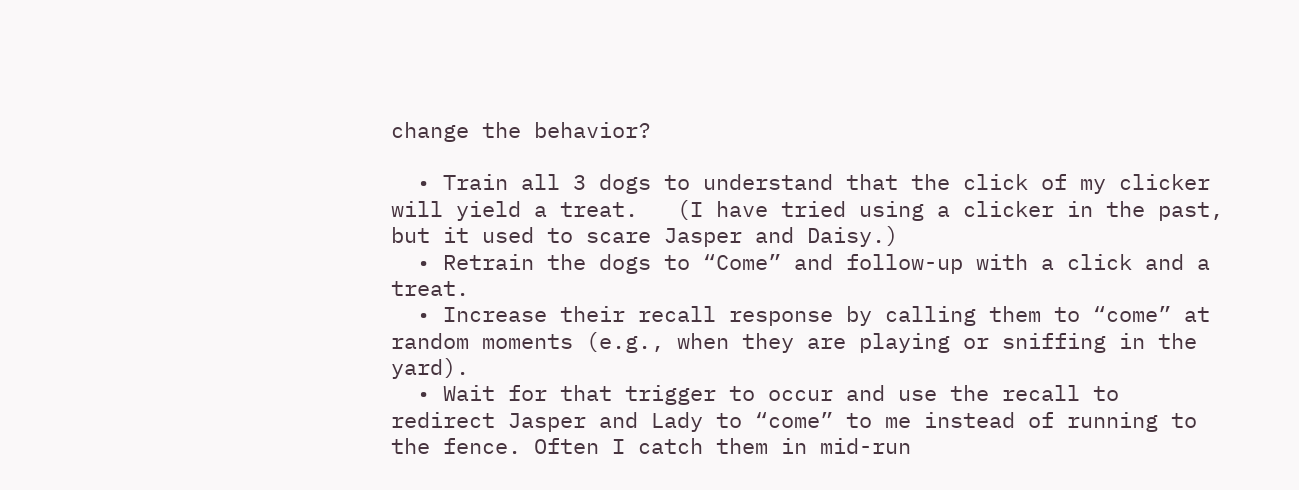change the behavior?

  • Train all 3 dogs to understand that the click of my clicker will yield a treat.   (I have tried using a clicker in the past, but it used to scare Jasper and Daisy.)
  • Retrain the dogs to “Come” and follow-up with a click and a treat.
  • Increase their recall response by calling them to “come” at random moments (e.g., when they are playing or sniffing in the yard).
  • Wait for that trigger to occur and use the recall to redirect Jasper and Lady to “come” to me instead of running to the fence. Often I catch them in mid-run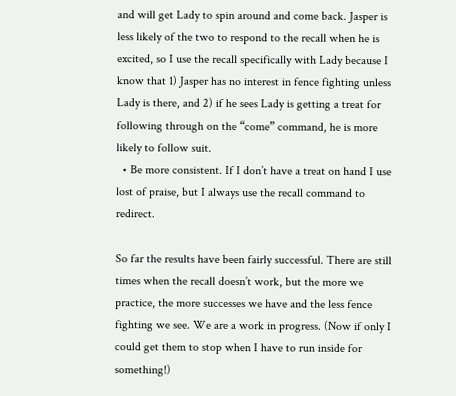and will get Lady to spin around and come back. Jasper is less likely of the two to respond to the recall when he is excited, so I use the recall specifically with Lady because I know that 1) Jasper has no interest in fence fighting unless Lady is there, and 2) if he sees Lady is getting a treat for following through on the “come” command, he is more likely to follow suit.
  • Be more consistent. If I don’t have a treat on hand I use lost of praise, but I always use the recall command to redirect.

So far the results have been fairly successful. There are still times when the recall doesn’t work, but the more we practice, the more successes we have and the less fence fighting we see. We are a work in progress. (Now if only I could get them to stop when I have to run inside for something!)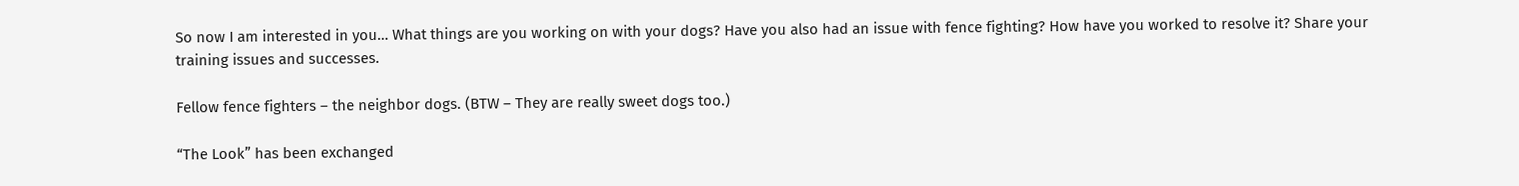So now I am interested in you… What things are you working on with your dogs? Have you also had an issue with fence fighting? How have you worked to resolve it? Share your training issues and successes.

Fellow fence fighters – the neighbor dogs. (BTW – They are really sweet dogs too.)

“The Look” has been exchanged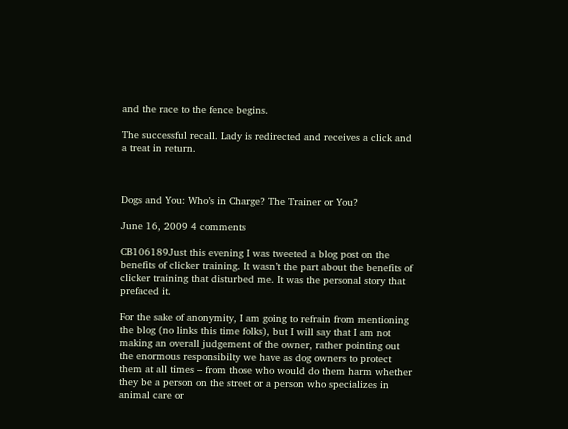and the race to the fence begins.

The successful recall. Lady is redirected and receives a click and a treat in return.



Dogs and You: Who’s in Charge? The Trainer or You?

June 16, 2009 4 comments

CB106189Just this evening I was tweeted a blog post on the benefits of clicker training. It wasn’t the part about the benefits of clicker training that disturbed me. It was the personal story that prefaced it.

For the sake of anonymity, I am going to refrain from mentioning the blog (no links this time folks), but I will say that I am not making an overall judgement of the owner, rather pointing out the enormous responsibilty we have as dog owners to protect them at all times – from those who would do them harm whether they be a person on the street or a person who specializes in animal care or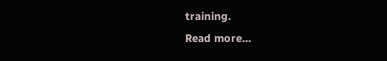training.
Read more…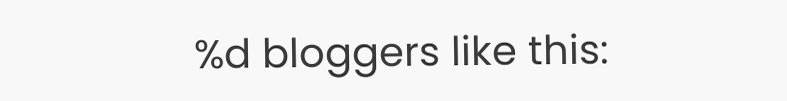%d bloggers like this: